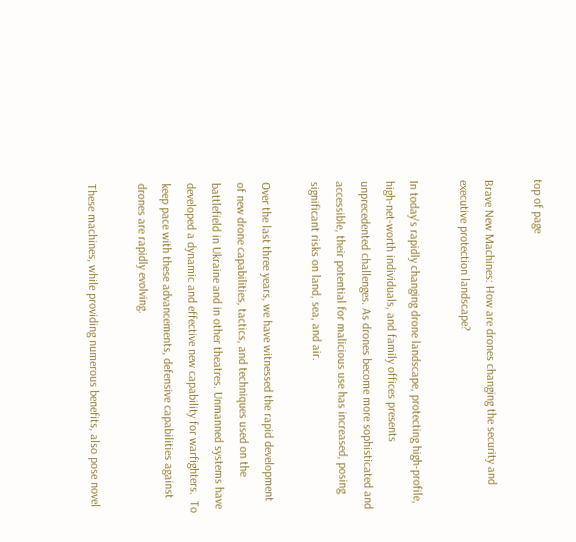top of page

Brave New Machines: How are drones changing the security and executive protection landscape?

In today's rapidly changing drone landscape, protecting high-profile, high-net-worth individuals, and family offices presents unprecedented challenges. As drones become more sophisticated and accessible, their potential for malicious use has increased, posing significant risks on land, sea, and air.

Over the last three years, we have witnessed the rapid development of new drone capabilities, tactics, and techniques used on the battlefield in Ukraine and in other theatres. Unmanned systems have developed a dynamic and effective new capability for warfighters.  To keep pace with these advancements, defensive capabilities against drones are rapidly evolving.

These machines, while providing numerous benefits, also pose novel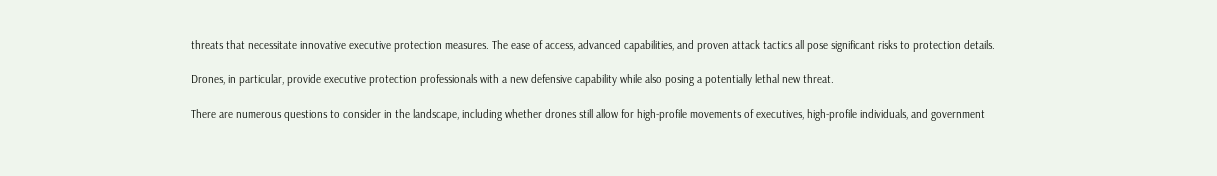threats that necessitate innovative executive protection measures. The ease of access, advanced capabilities, and proven attack tactics all pose significant risks to protection details.

Drones, in particular, provide executive protection professionals with a new defensive capability while also posing a potentially lethal new threat.

There are numerous questions to consider in the landscape, including whether drones still allow for high-profile movements of executives, high-profile individuals, and government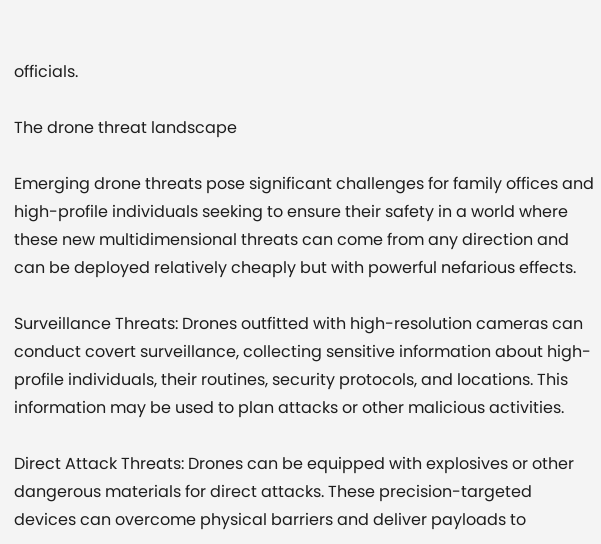officials.

The drone threat landscape

Emerging drone threats pose significant challenges for family offices and high-profile individuals seeking to ensure their safety in a world where these new multidimensional threats can come from any direction and can be deployed relatively cheaply but with powerful nefarious effects.

Surveillance Threats: Drones outfitted with high-resolution cameras can conduct covert surveillance, collecting sensitive information about high-profile individuals, their routines, security protocols, and locations. This information may be used to plan attacks or other malicious activities.

Direct Attack Threats: Drones can be equipped with explosives or other dangerous materials for direct attacks. These precision-targeted devices can overcome physical barriers and deliver payloads to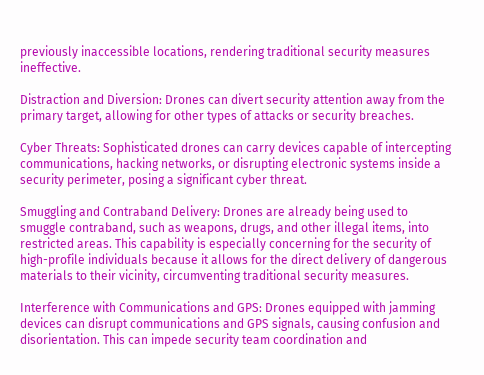previously inaccessible locations, rendering traditional security measures ineffective.

Distraction and Diversion: Drones can divert security attention away from the primary target, allowing for other types of attacks or security breaches.

Cyber Threats: Sophisticated drones can carry devices capable of intercepting communications, hacking networks, or disrupting electronic systems inside a security perimeter, posing a significant cyber threat.

Smuggling and Contraband Delivery: Drones are already being used to smuggle contraband, such as weapons, drugs, and other illegal items, into restricted areas. This capability is especially concerning for the security of high-profile individuals because it allows for the direct delivery of dangerous materials to their vicinity, circumventing traditional security measures.

Interference with Communications and GPS: Drones equipped with jamming devices can disrupt communications and GPS signals, causing confusion and disorientation. This can impede security team coordination and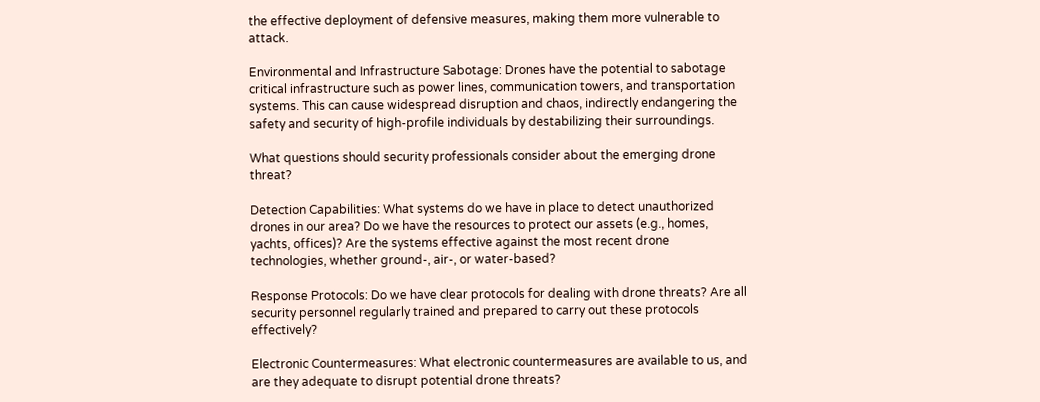the effective deployment of defensive measures, making them more vulnerable to attack.

Environmental and Infrastructure Sabotage: Drones have the potential to sabotage critical infrastructure such as power lines, communication towers, and transportation systems. This can cause widespread disruption and chaos, indirectly endangering the safety and security of high-profile individuals by destabilizing their surroundings.

What questions should security professionals consider about the emerging drone threat?

Detection Capabilities: What systems do we have in place to detect unauthorized drones in our area? Do we have the resources to protect our assets (e.g., homes, yachts, offices)? Are the systems effective against the most recent drone technologies, whether ground-, air-, or water-based?

Response Protocols: Do we have clear protocols for dealing with drone threats? Are all security personnel regularly trained and prepared to carry out these protocols effectively?

Electronic Countermeasures: What electronic countermeasures are available to us, and are they adequate to disrupt potential drone threats?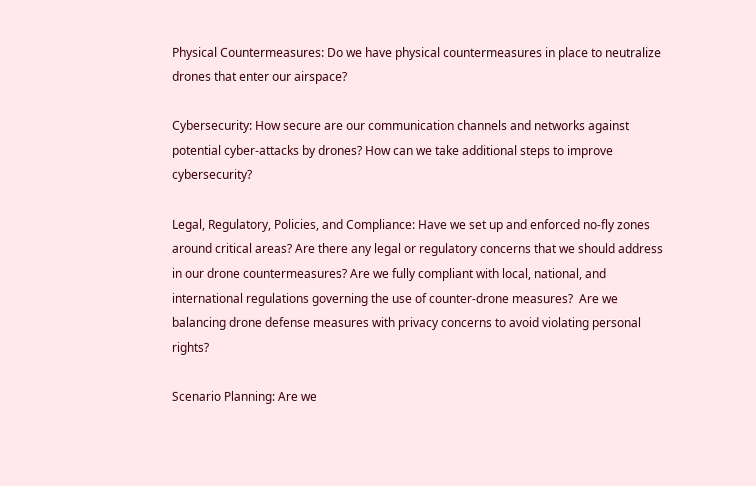Physical Countermeasures: Do we have physical countermeasures in place to neutralize drones that enter our airspace?

Cybersecurity: How secure are our communication channels and networks against potential cyber-attacks by drones? How can we take additional steps to improve cybersecurity?

Legal, Regulatory, Policies, and Compliance: Have we set up and enforced no-fly zones around critical areas? Are there any legal or regulatory concerns that we should address in our drone countermeasures? Are we fully compliant with local, national, and international regulations governing the use of counter-drone measures?  Are we balancing drone defense measures with privacy concerns to avoid violating personal rights?

Scenario Planning: Are we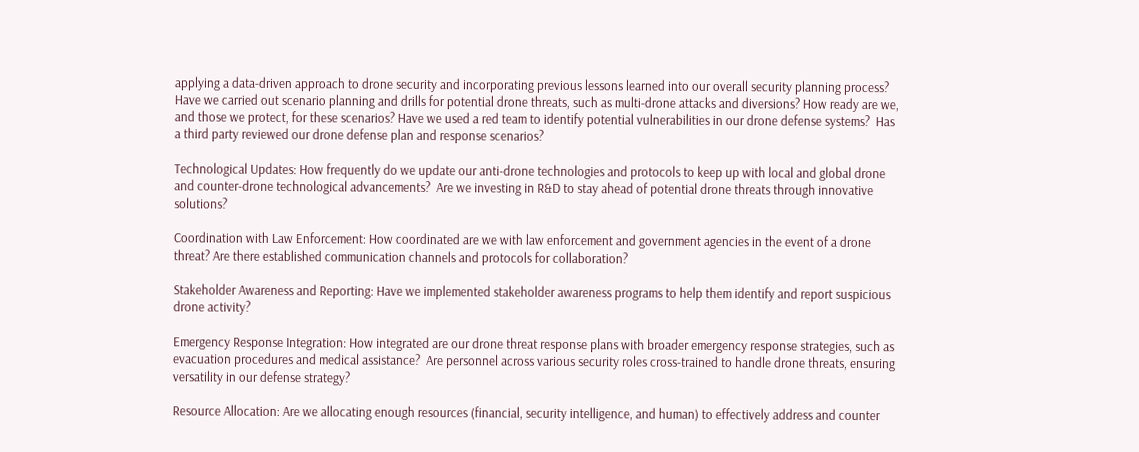applying a data-driven approach to drone security and incorporating previous lessons learned into our overall security planning process? Have we carried out scenario planning and drills for potential drone threats, such as multi-drone attacks and diversions? How ready are we, and those we protect, for these scenarios? Have we used a red team to identify potential vulnerabilities in our drone defense systems?  Has a third party reviewed our drone defense plan and response scenarios?

Technological Updates: How frequently do we update our anti-drone technologies and protocols to keep up with local and global drone and counter-drone technological advancements?  Are we investing in R&D to stay ahead of potential drone threats through innovative solutions?

Coordination with Law Enforcement: How coordinated are we with law enforcement and government agencies in the event of a drone threat? Are there established communication channels and protocols for collaboration?

Stakeholder Awareness and Reporting: Have we implemented stakeholder awareness programs to help them identify and report suspicious drone activity?

Emergency Response Integration: How integrated are our drone threat response plans with broader emergency response strategies, such as evacuation procedures and medical assistance?  Are personnel across various security roles cross-trained to handle drone threats, ensuring versatility in our defense strategy?

Resource Allocation: Are we allocating enough resources (financial, security intelligence, and human) to effectively address and counter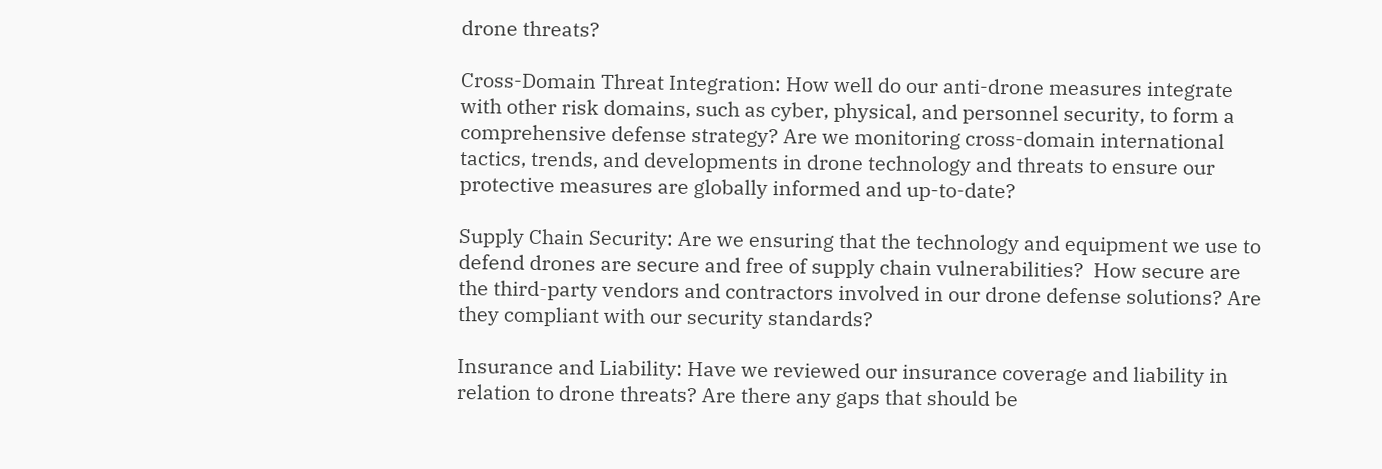drone threats?

Cross-Domain Threat Integration: How well do our anti-drone measures integrate with other risk domains, such as cyber, physical, and personnel security, to form a comprehensive defense strategy? Are we monitoring cross-domain international tactics, trends, and developments in drone technology and threats to ensure our protective measures are globally informed and up-to-date?

Supply Chain Security: Are we ensuring that the technology and equipment we use to defend drones are secure and free of supply chain vulnerabilities?  How secure are the third-party vendors and contractors involved in our drone defense solutions? Are they compliant with our security standards?

Insurance and Liability: Have we reviewed our insurance coverage and liability in relation to drone threats? Are there any gaps that should be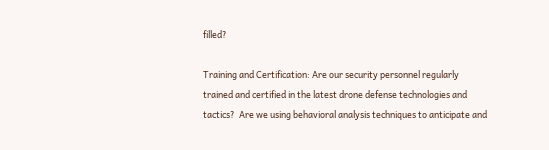filled?

Training and Certification: Are our security personnel regularly trained and certified in the latest drone defense technologies and tactics?  Are we using behavioral analysis techniques to anticipate and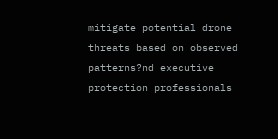mitigate potential drone threats based on observed patterns?nd executive protection professionals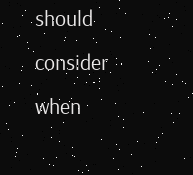should consider when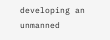developing an unmanned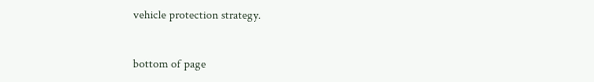vehicle protection strategy.


bottom of page